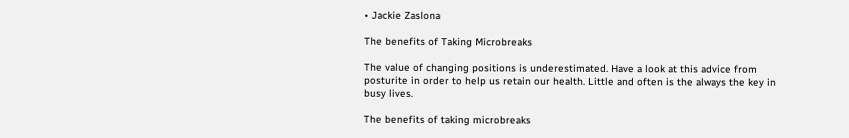• Jackie Zaslona

The benefits of Taking Microbreaks

The value of changing positions is underestimated. Have a look at this advice from posturite in order to help us retain our health. Little and often is the always the key in busy lives.

The benefits of taking microbreaks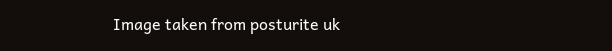Image taken from posturite uk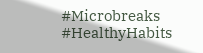#Microbreaks #HealthyHabits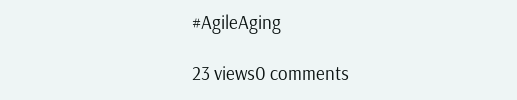#AgileAging

23 views0 comments